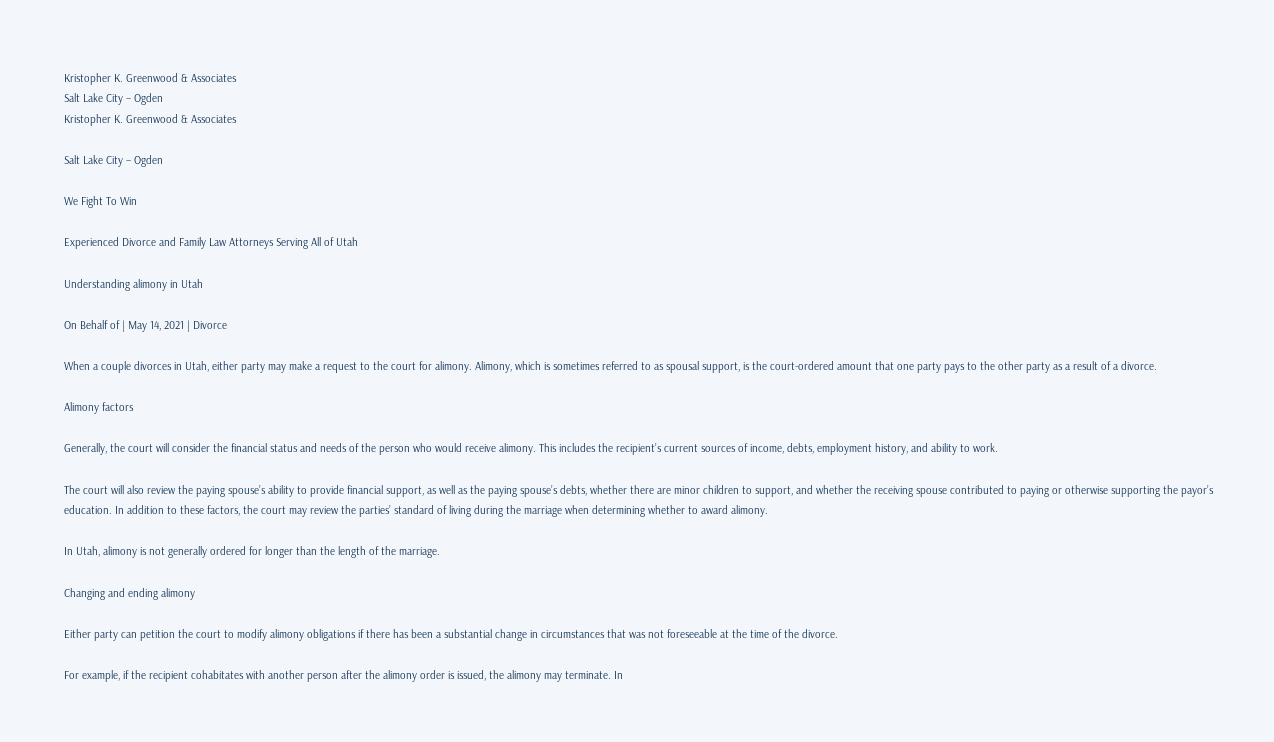Kristopher K. Greenwood & Associates
Salt Lake City – Ogden
Kristopher K. Greenwood & Associates

Salt Lake City – Ogden

We Fight To Win

Experienced Divorce and Family Law Attorneys Serving All of Utah

Understanding alimony in Utah

On Behalf of | May 14, 2021 | Divorce

When a couple divorces in Utah, either party may make a request to the court for alimony. Alimony, which is sometimes referred to as spousal support, is the court-ordered amount that one party pays to the other party as a result of a divorce.

Alimony factors

Generally, the court will consider the financial status and needs of the person who would receive alimony. This includes the recipient’s current sources of income, debts, employment history, and ability to work.

The court will also review the paying spouse’s ability to provide financial support, as well as the paying spouse’s debts, whether there are minor children to support, and whether the receiving spouse contributed to paying or otherwise supporting the payor’s education. In addition to these factors, the court may review the parties’ standard of living during the marriage when determining whether to award alimony.

In Utah, alimony is not generally ordered for longer than the length of the marriage.

Changing and ending alimony

Either party can petition the court to modify alimony obligations if there has been a substantial change in circumstances that was not foreseeable at the time of the divorce.

For example, if the recipient cohabitates with another person after the alimony order is issued, the alimony may terminate. In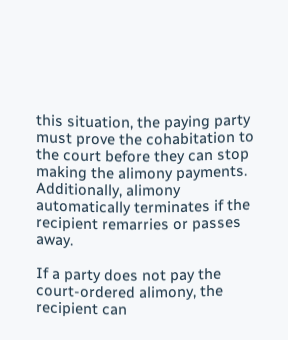this situation, the paying party must prove the cohabitation to the court before they can stop making the alimony payments. Additionally, alimony automatically terminates if the recipient remarries or passes away.

If a party does not pay the court-ordered alimony, the recipient can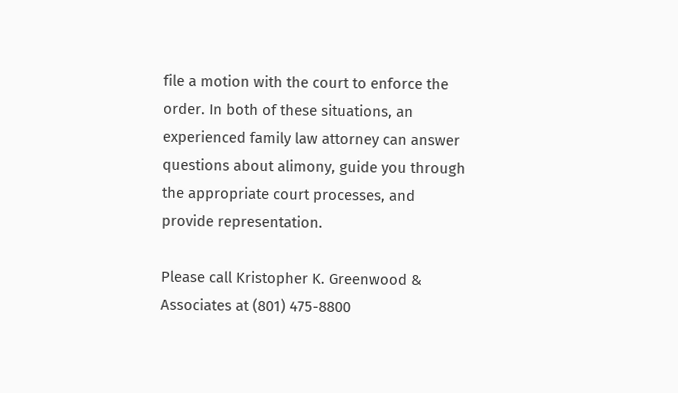file a motion with the court to enforce the order. In both of these situations, an experienced family law attorney can answer questions about alimony, guide you through the appropriate court processes, and provide representation.

Please call Kristopher K. Greenwood & Associates at (801) 475-8800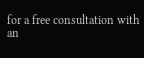for a free consultation with an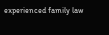experienced family law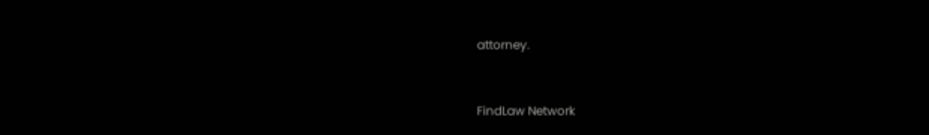attorney.


FindLaw Network